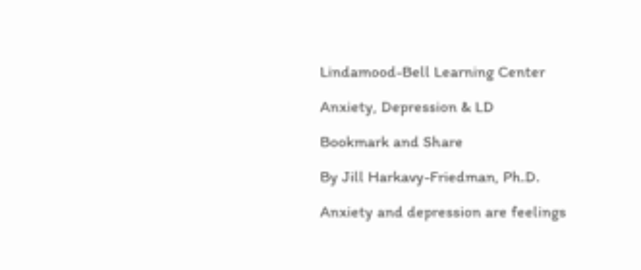Lindamood-Bell Learning Center

Anxiety, Depression & LD

Bookmark and Share

By Jill Harkavy-Friedman, Ph.D.

Anxiety and depression are feelings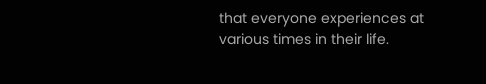that everyone experiences at various times in their life.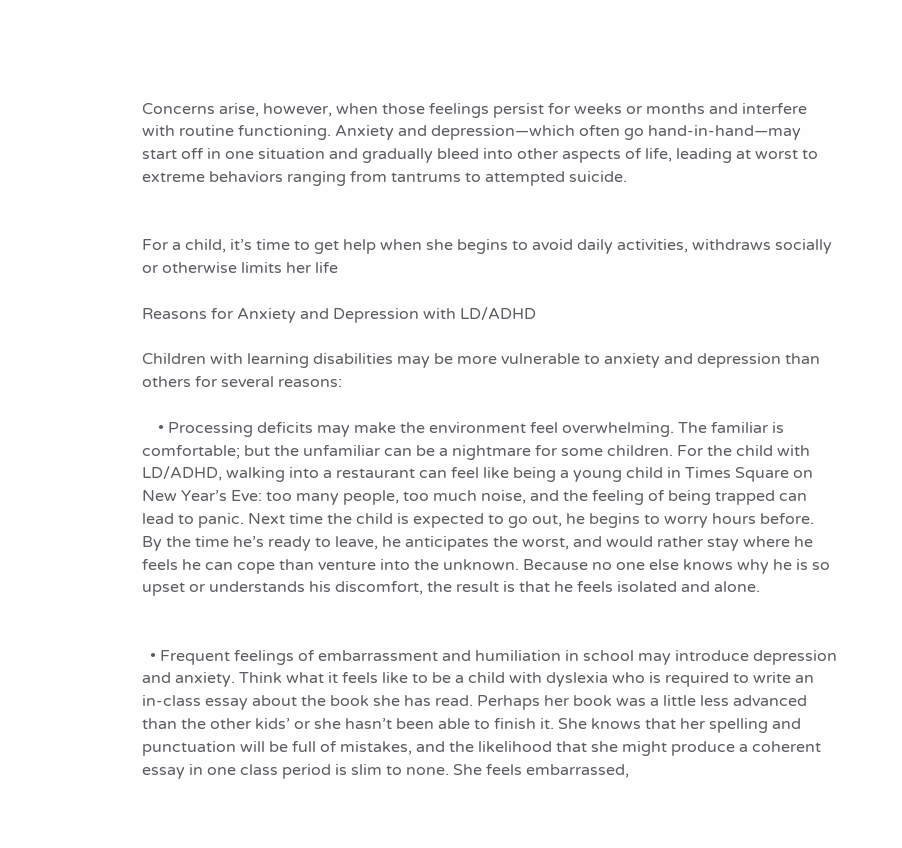Concerns arise, however, when those feelings persist for weeks or months and interfere with routine functioning. Anxiety and depression—which often go hand-in-hand—may start off in one situation and gradually bleed into other aspects of life, leading at worst to extreme behaviors ranging from tantrums to attempted suicide.


For a child, it’s time to get help when she begins to avoid daily activities, withdraws socially or otherwise limits her life

Reasons for Anxiety and Depression with LD/ADHD

Children with learning disabilities may be more vulnerable to anxiety and depression than others for several reasons:

    • Processing deficits may make the environment feel overwhelming. The familiar is comfortable; but the unfamiliar can be a nightmare for some children. For the child with LD/ADHD, walking into a restaurant can feel like being a young child in Times Square on New Year’s Eve: too many people, too much noise, and the feeling of being trapped can lead to panic. Next time the child is expected to go out, he begins to worry hours before. By the time he’s ready to leave, he anticipates the worst, and would rather stay where he feels he can cope than venture into the unknown. Because no one else knows why he is so upset or understands his discomfort, the result is that he feels isolated and alone.


  • Frequent feelings of embarrassment and humiliation in school may introduce depression and anxiety. Think what it feels like to be a child with dyslexia who is required to write an in-class essay about the book she has read. Perhaps her book was a little less advanced than the other kids’ or she hasn’t been able to finish it. She knows that her spelling and punctuation will be full of mistakes, and the likelihood that she might produce a coherent essay in one class period is slim to none. She feels embarrassed,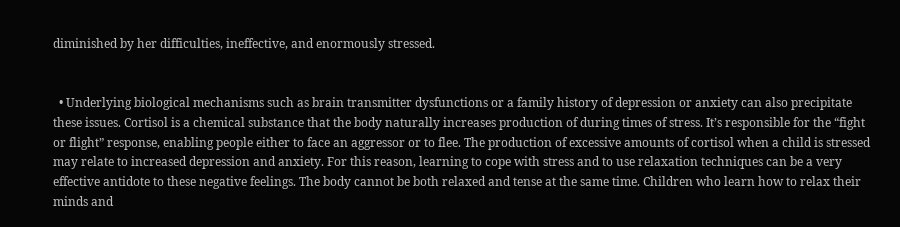diminished by her difficulties, ineffective, and enormously stressed.


  • Underlying biological mechanisms such as brain transmitter dysfunctions or a family history of depression or anxiety can also precipitate these issues. Cortisol is a chemical substance that the body naturally increases production of during times of stress. It’s responsible for the “fight or flight” response, enabling people either to face an aggressor or to flee. The production of excessive amounts of cortisol when a child is stressed may relate to increased depression and anxiety. For this reason, learning to cope with stress and to use relaxation techniques can be a very effective antidote to these negative feelings. The body cannot be both relaxed and tense at the same time. Children who learn how to relax their minds and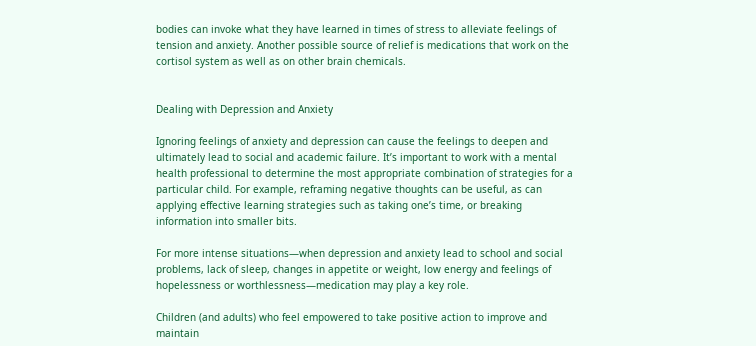bodies can invoke what they have learned in times of stress to alleviate feelings of tension and anxiety. Another possible source of relief is medications that work on the cortisol system as well as on other brain chemicals.


Dealing with Depression and Anxiety

Ignoring feelings of anxiety and depression can cause the feelings to deepen and ultimately lead to social and academic failure. It’s important to work with a mental health professional to determine the most appropriate combination of strategies for a particular child. For example, reframing negative thoughts can be useful, as can applying effective learning strategies such as taking one’s time, or breaking information into smaller bits.

For more intense situations—when depression and anxiety lead to school and social problems, lack of sleep, changes in appetite or weight, low energy and feelings of hopelessness or worthlessness—medication may play a key role.

Children (and adults) who feel empowered to take positive action to improve and maintain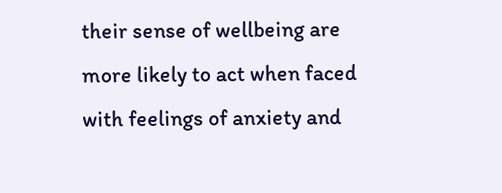their sense of wellbeing are more likely to act when faced with feelings of anxiety and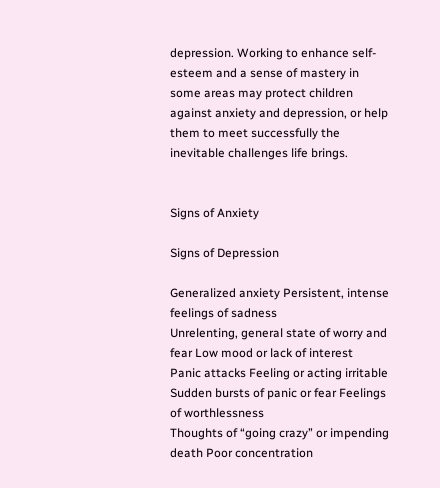depression. Working to enhance self-esteem and a sense of mastery in some areas may protect children against anxiety and depression, or help them to meet successfully the inevitable challenges life brings.


Signs of Anxiety

Signs of Depression

Generalized anxiety Persistent, intense feelings of sadness
Unrelenting, general state of worry and fear Low mood or lack of interest
Panic attacks Feeling or acting irritable
Sudden bursts of panic or fear Feelings of worthlessness
Thoughts of “going crazy” or impending death Poor concentration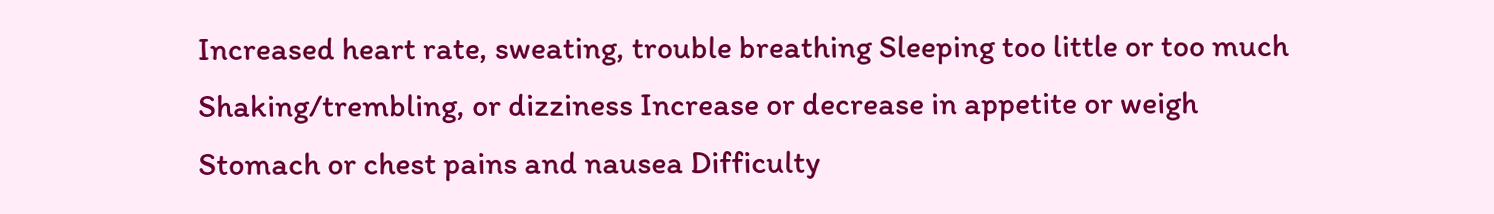Increased heart rate, sweating, trouble breathing Sleeping too little or too much
Shaking/trembling, or dizziness Increase or decrease in appetite or weigh
Stomach or chest pains and nausea Difficulty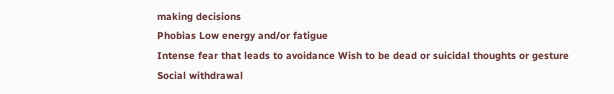making decisions
Phobias Low energy and/or fatigue
Intense fear that leads to avoidance Wish to be dead or suicidal thoughts or gesture
Social withdrawal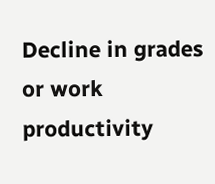Decline in grades or work productivity